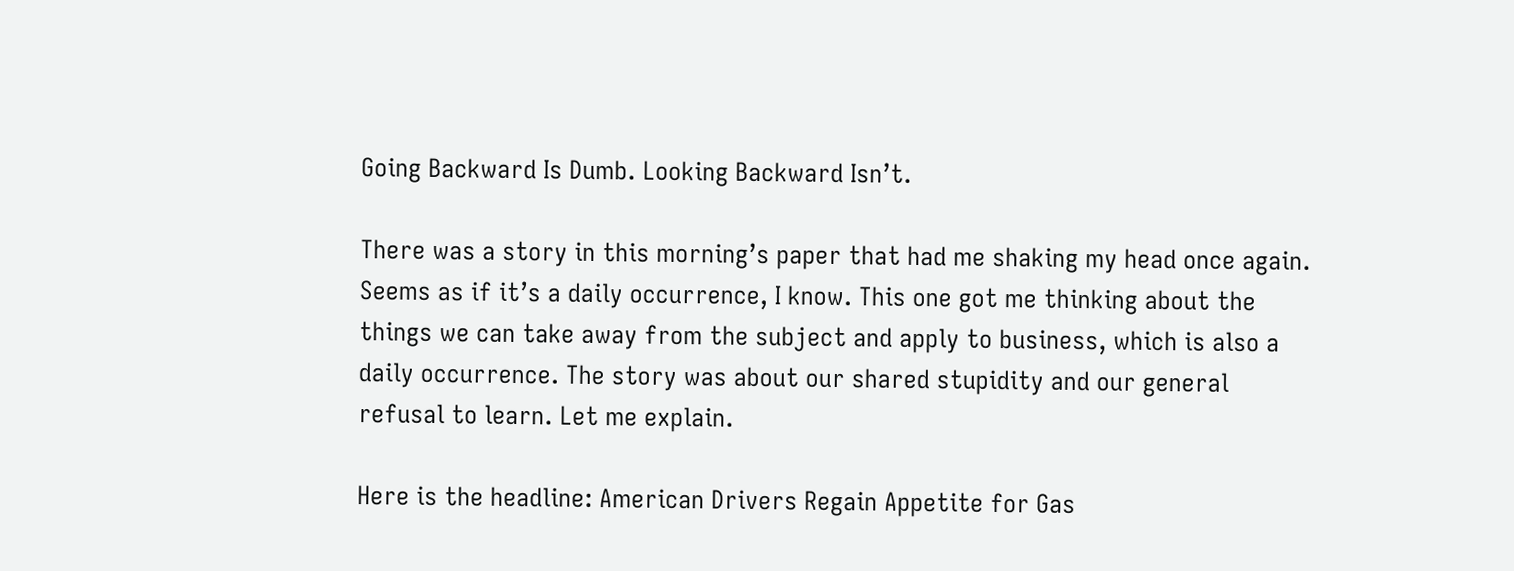Going Backward Is Dumb. Looking Backward Isn’t.

There was a story in this morning’s paper that had me shaking my head once again. Seems as if it’s a daily occurrence, I know. This one got me thinking about the things we can take away from the subject and apply to business, which is also a daily occurrence. The story was about our shared stupidity and our general refusal to learn. Let me explain.

Here is the headline: American Drivers Regain Appetite for Gas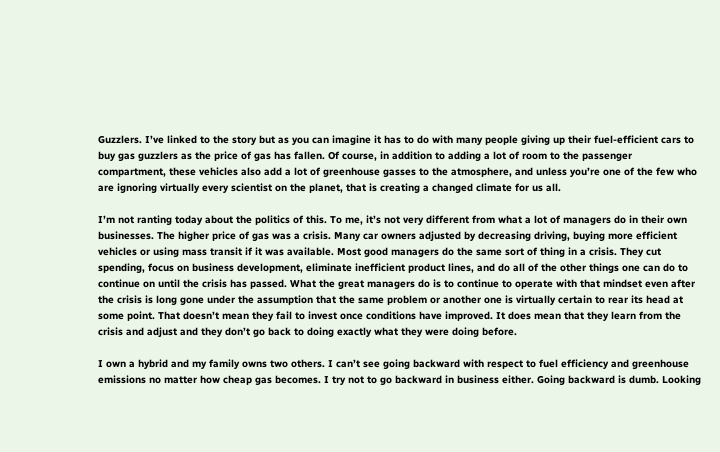Guzzlers. I’ve linked to the story but as you can imagine it has to do with many people giving up their fuel-efficient cars to buy gas guzzlers as the price of gas has fallen. Of course, in addition to adding a lot of room to the passenger compartment, these vehicles also add a lot of greenhouse gasses to the atmosphere, and unless you’re one of the few who are ignoring virtually every scientist on the planet, that is creating a changed climate for us all.

I’m not ranting today about the politics of this. To me, it’s not very different from what a lot of managers do in their own businesses. The higher price of gas was a crisis. Many car owners adjusted by decreasing driving, buying more efficient vehicles or using mass transit if it was available. Most good managers do the same sort of thing in a crisis. They cut spending, focus on business development, eliminate inefficient product lines, and do all of the other things one can do to continue on until the crisis has passed. What the great managers do is to continue to operate with that mindset even after the crisis is long gone under the assumption that the same problem or another one is virtually certain to rear its head at some point. That doesn’t mean they fail to invest once conditions have improved. It does mean that they learn from the crisis and adjust and they don’t go back to doing exactly what they were doing before.

I own a hybrid and my family owns two others. I can’t see going backward with respect to fuel efficiency and greenhouse emissions no matter how cheap gas becomes. I try not to go backward in business either. Going backward is dumb. Looking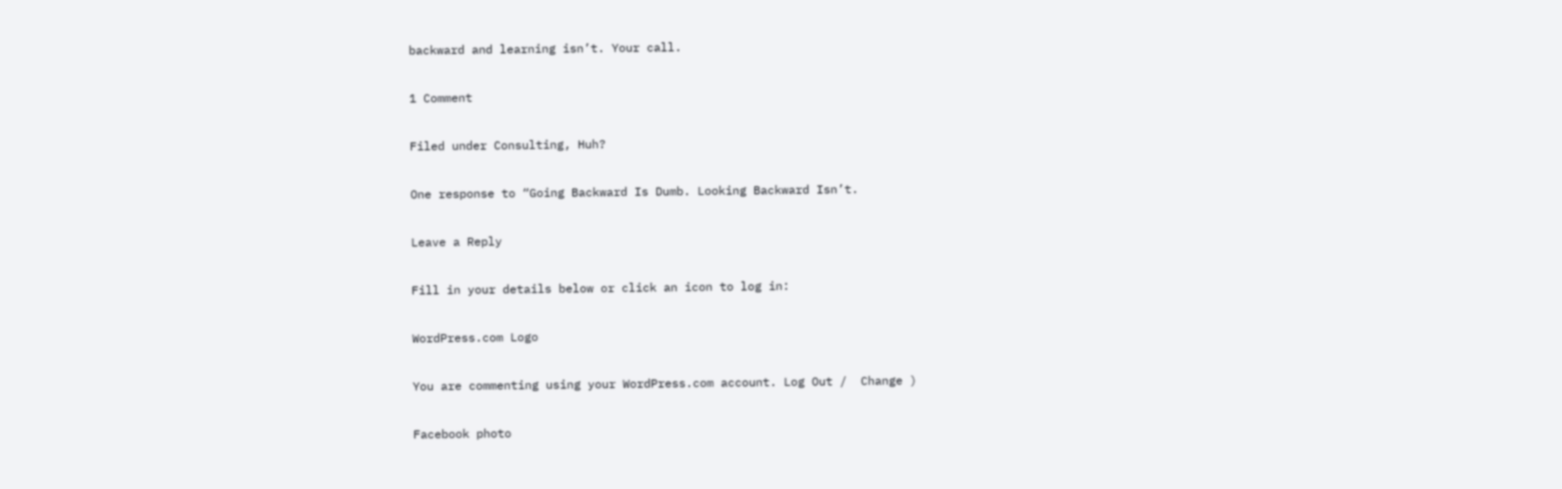backward and learning isn’t. Your call.

1 Comment

Filed under Consulting, Huh?

One response to “Going Backward Is Dumb. Looking Backward Isn’t.

Leave a Reply

Fill in your details below or click an icon to log in:

WordPress.com Logo

You are commenting using your WordPress.com account. Log Out /  Change )

Facebook photo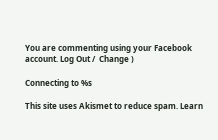You are commenting using your Facebook account. Log Out /  Change )

Connecting to %s

This site uses Akismet to reduce spam. Learn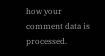how your comment data is processed.